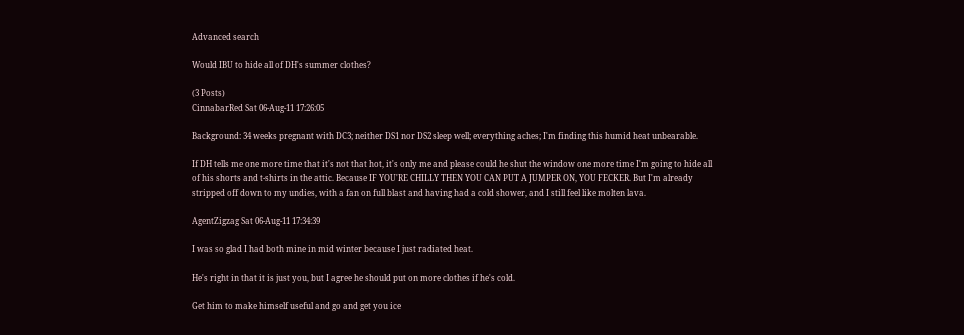Advanced search

Would IBU to hide all of DH's summer clothes?

(3 Posts)
CinnabarRed Sat 06-Aug-11 17:26:05

Background: 34 weeks pregnant with DC3; neither DS1 nor DS2 sleep well; everything aches; I'm finding this humid heat unbearable.

If DH tells me one more time that it's not that hot, it's only me and please could he shut the window one more time I'm going to hide all of his shorts and t-shirts in the attic. Because IF YOU'RE CHILLY THEN YOU CAN PUT A JUMPER ON, YOU FECKER. But I'm already stripped off down to my undies, with a fan on full blast and having had a cold shower, and I still feel like molten lava.

AgentZigzag Sat 06-Aug-11 17:34:39

I was so glad I had both mine in mid winter because I just radiated heat.

He's right in that it is just you, but I agree he should put on more clothes if he's cold.

Get him to make himself useful and go and get you ice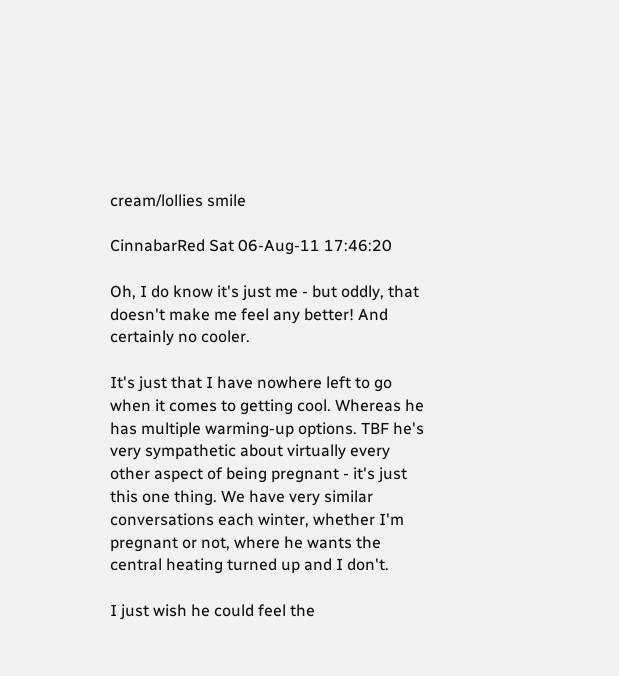cream/lollies smile

CinnabarRed Sat 06-Aug-11 17:46:20

Oh, I do know it's just me - but oddly, that doesn't make me feel any better! And certainly no cooler.

It's just that I have nowhere left to go when it comes to getting cool. Whereas he has multiple warming-up options. TBF he's very sympathetic about virtually every other aspect of being pregnant - it's just this one thing. We have very similar conversations each winter, whether I'm pregnant or not, where he wants the central heating turned up and I don't.

I just wish he could feel the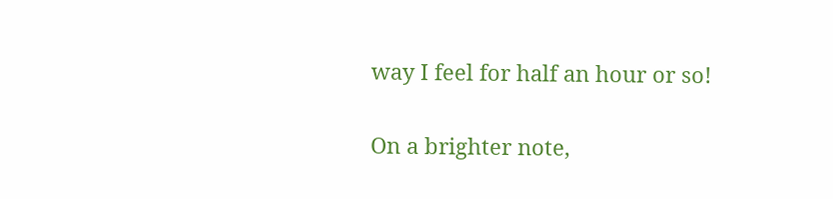way I feel for half an hour or so!

On a brighter note,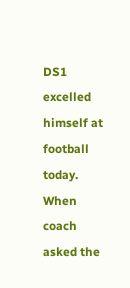DS1 excelled himself at football today. When coach asked the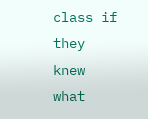class if they knew what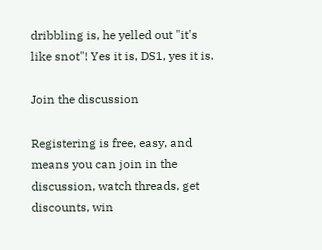dribbling is, he yelled out "it's like snot"! Yes it is, DS1, yes it is.

Join the discussion

Registering is free, easy, and means you can join in the discussion, watch threads, get discounts, win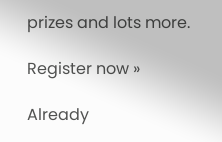prizes and lots more.

Register now »

Already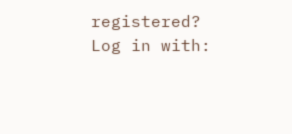registered? Log in with: